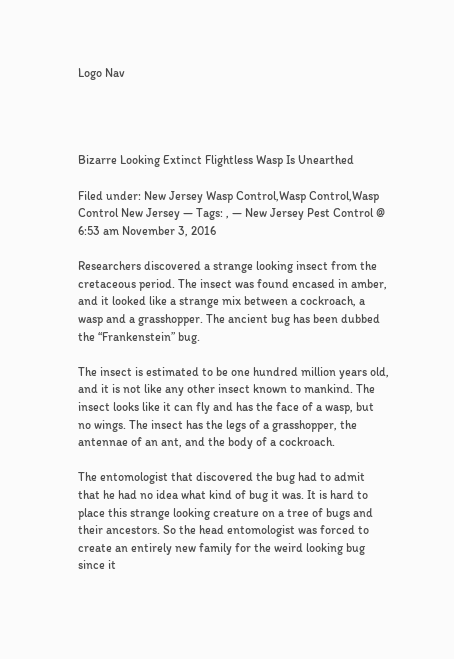Logo Nav




Bizarre Looking Extinct Flightless Wasp Is Unearthed

Filed under: New Jersey Wasp Control,Wasp Control,Wasp Control New Jersey — Tags: , — New Jersey Pest Control @ 6:53 am November 3, 2016

Researchers discovered a strange looking insect from the cretaceous period. The insect was found encased in amber, and it looked like a strange mix between a cockroach, a wasp and a grasshopper. The ancient bug has been dubbed the “Frankenstein” bug.

The insect is estimated to be one hundred million years old, and it is not like any other insect known to mankind. The insect looks like it can fly and has the face of a wasp, but no wings. The insect has the legs of a grasshopper, the antennae of an ant, and the body of a cockroach.

The entomologist that discovered the bug had to admit that he had no idea what kind of bug it was. It is hard to place this strange looking creature on a tree of bugs and their ancestors. So the head entomologist was forced to create an entirely new family for the weird looking bug since it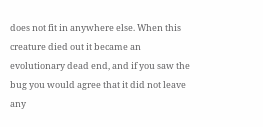does not fit in anywhere else. When this creature died out it became an evolutionary dead end, and if you saw the bug you would agree that it did not leave any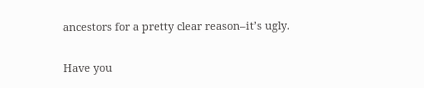ancestors for a pretty clear reason–it’s ugly.

Have you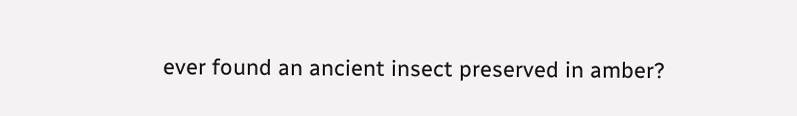ever found an ancient insect preserved in amber?